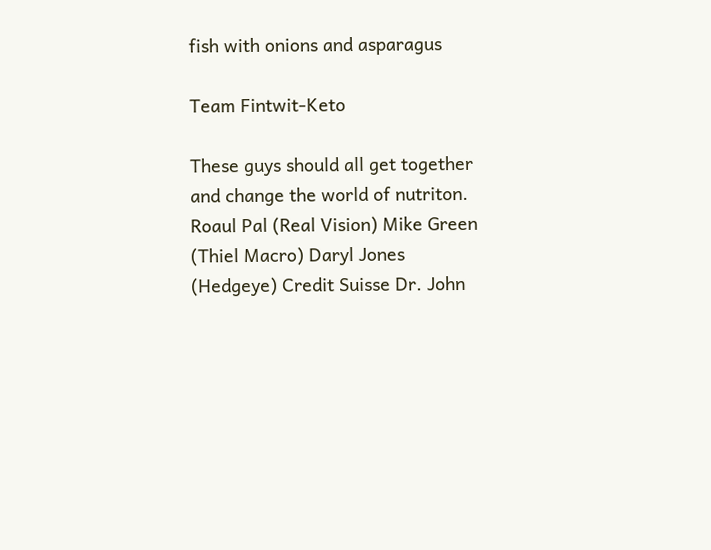fish with onions and asparagus

Team Fintwit-Keto

These guys should all get together and change the world of nutriton. Roaul Pal (Real Vision) Mike Green (Thiel Macro) Daryl Jones (Hedgeye) Credit Suisse Dr. John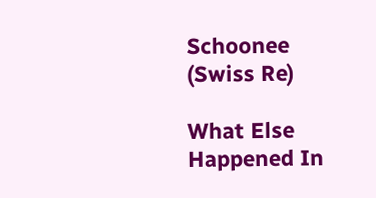Schoonee (Swiss Re)

What Else Happened In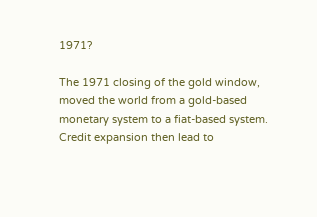1971?

The 1971 closing of the gold window, moved the world from a gold-based monetary system to a fiat-based system. Credit expansion then lead to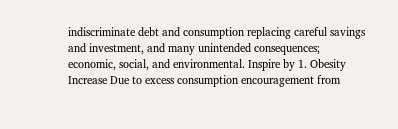indiscriminate debt and consumption replacing careful savings and investment, and many unintended consequences; economic, social, and environmental. Inspire by 1. Obesity Increase Due to excess consumption encouragement from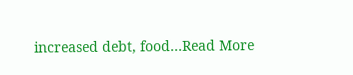increased debt, food…Read More